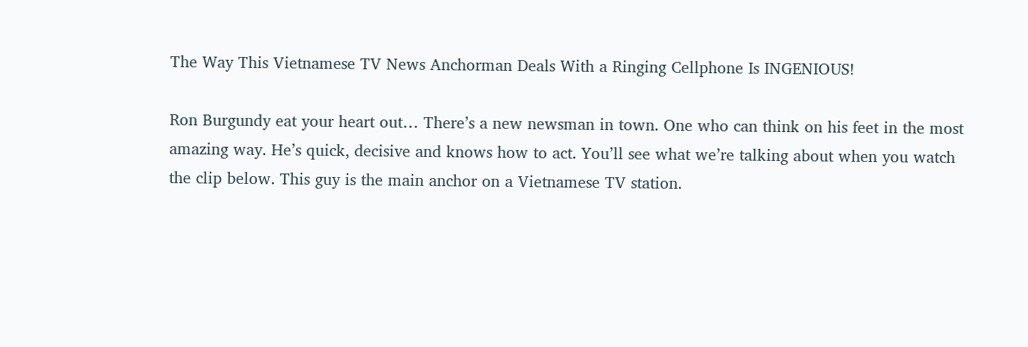The Way This Vietnamese TV News Anchorman Deals With a Ringing Cellphone Is INGENIOUS!

Ron Burgundy eat your heart out… There’s a new newsman in town. One who can think on his feet in the most amazing way. He’s quick, decisive and knows how to act. You’ll see what we’re talking about when you watch the clip below. This guy is the main anchor on a Vietnamese TV station.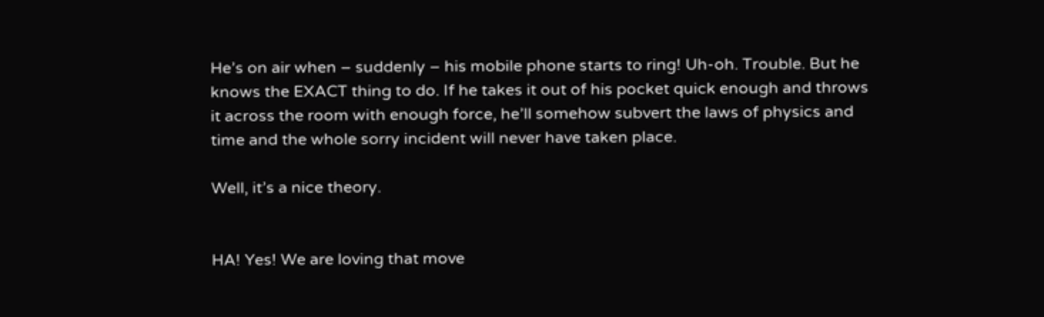He’s on air when – suddenly – his mobile phone starts to ring! Uh-oh. Trouble. But he knows the EXACT thing to do. If he takes it out of his pocket quick enough and throws it across the room with enough force, he’ll somehow subvert the laws of physics and time and the whole sorry incident will never have taken place.

Well, it’s a nice theory.


HA! Yes! We are loving that move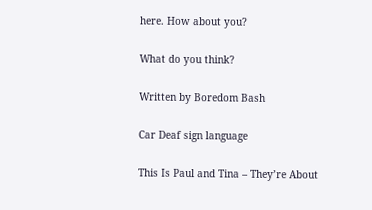here. How about you?

What do you think?

Written by Boredom Bash

Car Deaf sign language

This Is Paul and Tina – They’re About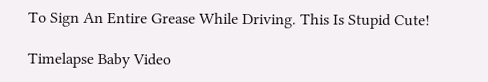To Sign An Entire Grease While Driving. This Is Stupid Cute!

Timelapse Baby Video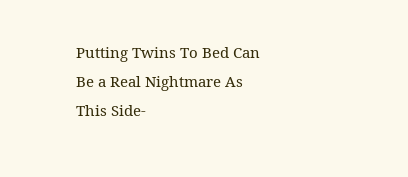Putting Twins To Bed Can Be a Real Nightmare As This Side-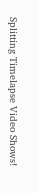Splitting Timelapse Video Shows!